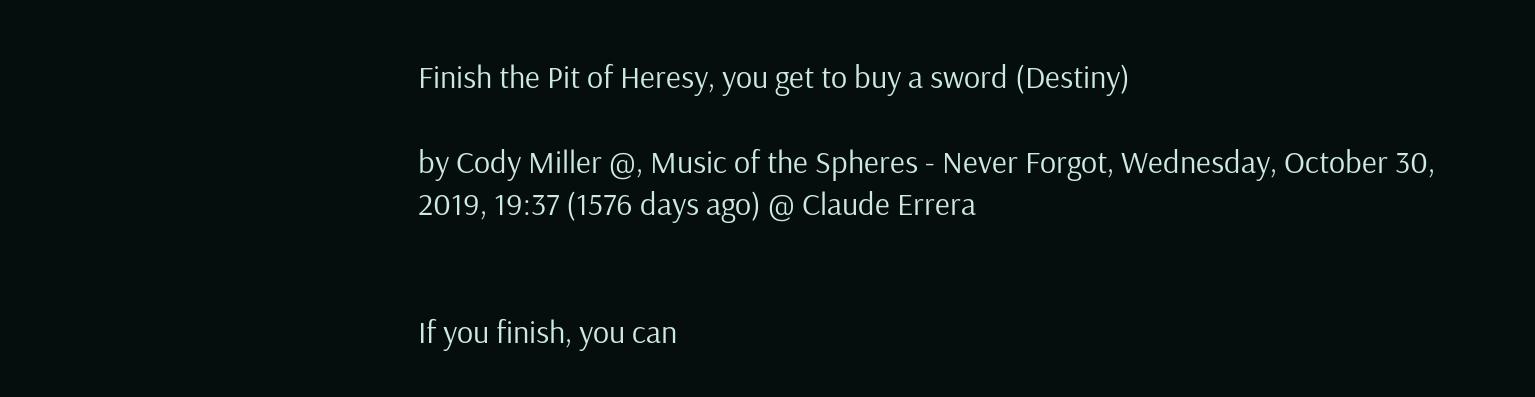Finish the Pit of Heresy, you get to buy a sword (Destiny)

by Cody Miller @, Music of the Spheres - Never Forgot, Wednesday, October 30, 2019, 19:37 (1576 days ago) @ Claude Errera


If you finish, you can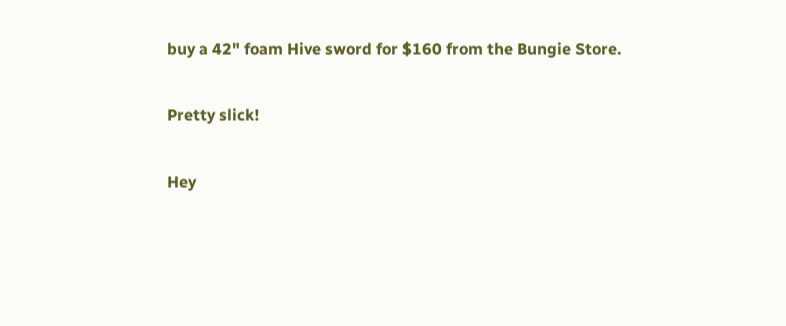buy a 42" foam Hive sword for $160 from the Bungie Store.

Pretty slick!

Hey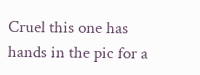Cruel this one has hands in the pic for a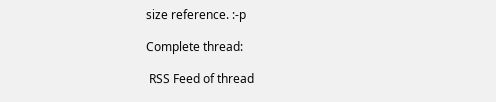size reference. :-p

Complete thread:

 RSS Feed of thread